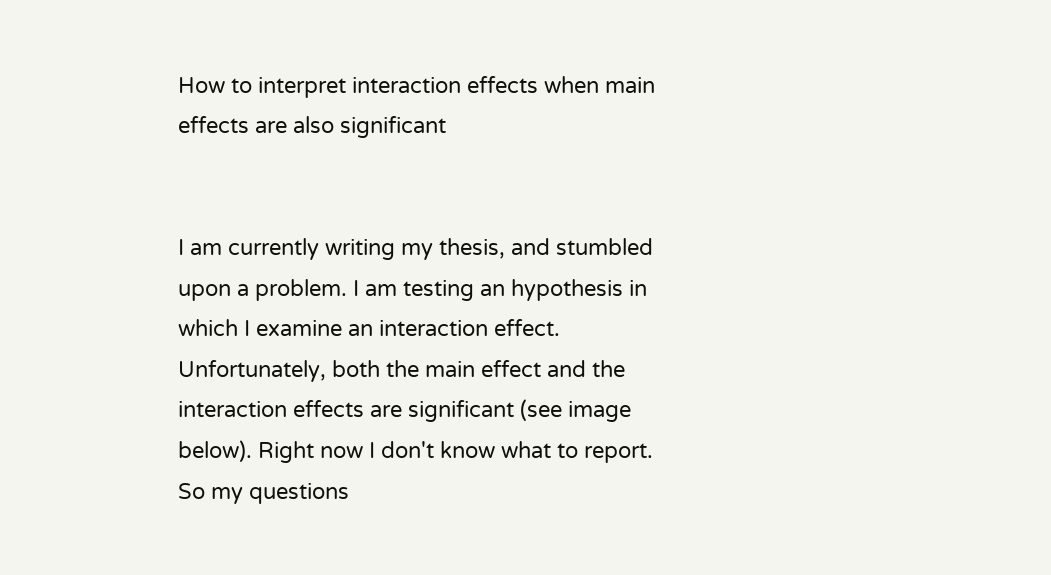How to interpret interaction effects when main effects are also significant


I am currently writing my thesis, and stumbled upon a problem. I am testing an hypothesis in which I examine an interaction effect. Unfortunately, both the main effect and the interaction effects are significant (see image below). Right now I don't know what to report. So my questions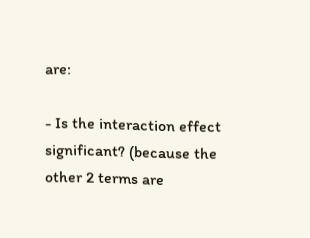are:

- Is the interaction effect significant? (because the other 2 terms are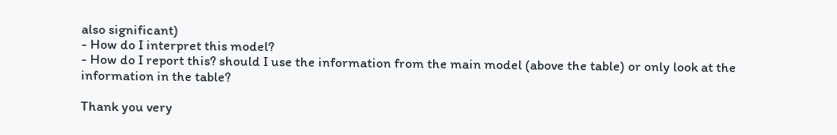also significant)
- How do I interpret this model?
- How do I report this? should I use the information from the main model (above the table) or only look at the information in the table?

Thank you very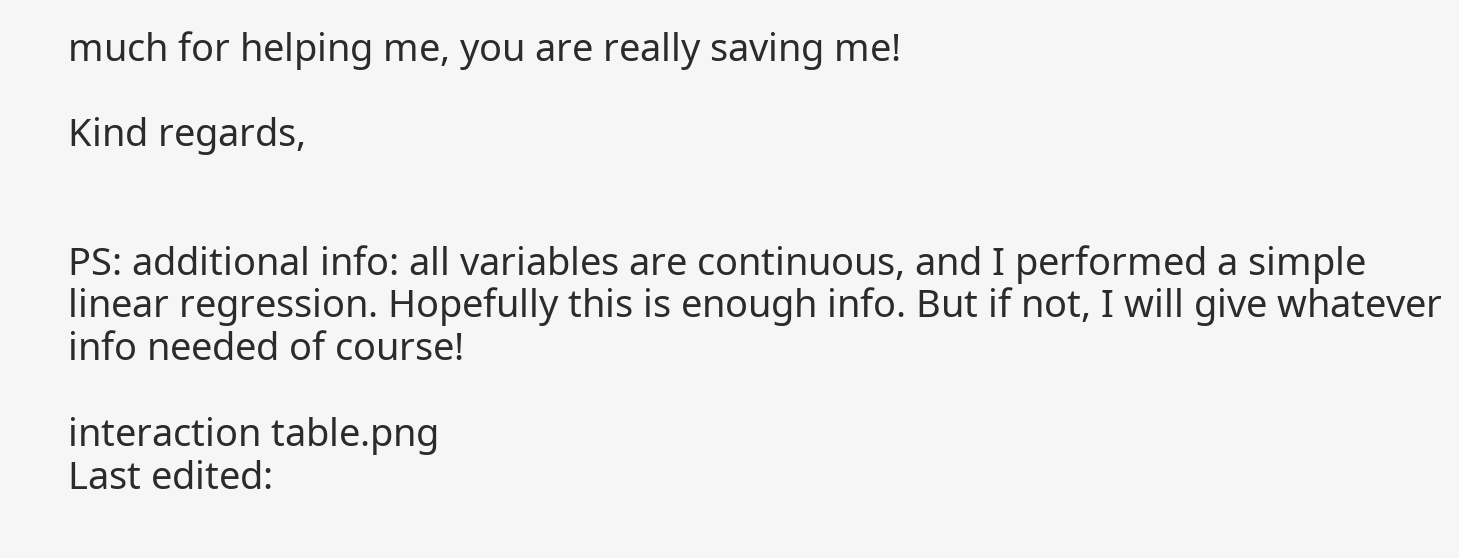much for helping me, you are really saving me!

Kind regards,


PS: additional info: all variables are continuous, and I performed a simple linear regression. Hopefully this is enough info. But if not, I will give whatever info needed of course!

interaction table.png
Last edited: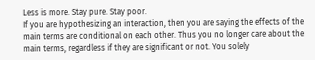Less is more. Stay pure. Stay poor.
If you are hypothesizing an interaction, then you are saying the effects of the main terms are conditional on each other. Thus you no longer care about the main terms, regardless if they are significant or not. You solely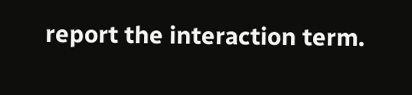report the interaction term.